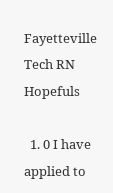Fayetteville Tech RN Hopefuls

  1. 0 I have applied to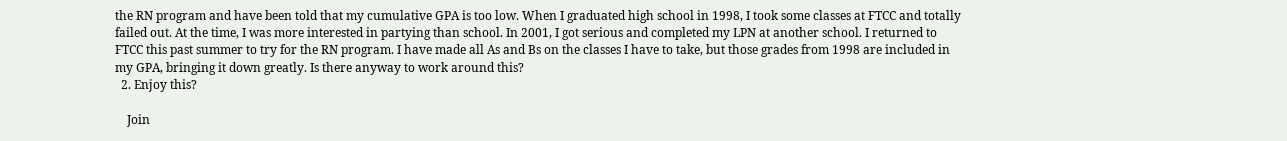the RN program and have been told that my cumulative GPA is too low. When I graduated high school in 1998, I took some classes at FTCC and totally failed out. At the time, I was more interested in partying than school. In 2001, I got serious and completed my LPN at another school. I returned to FTCC this past summer to try for the RN program. I have made all As and Bs on the classes I have to take, but those grades from 1998 are included in my GPA, bringing it down greatly. Is there anyway to work around this?
  2. Enjoy this?

    Join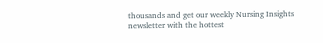thousands and get our weekly Nursing Insights newsletter with the hottest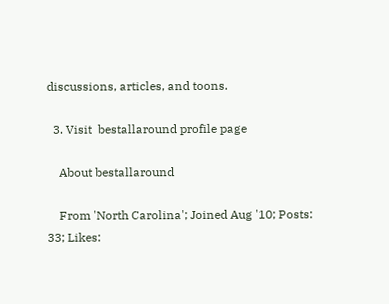discussions, articles, and toons.

  3. Visit  bestallaround profile page

    About bestallaround

    From 'North Carolina'; Joined Aug '10; Posts: 33; Likes: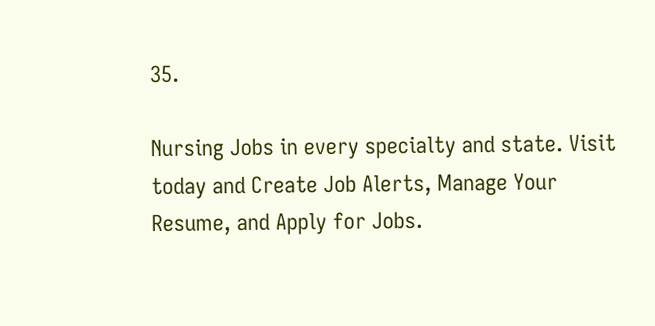35.

Nursing Jobs in every specialty and state. Visit today and Create Job Alerts, Manage Your Resume, and Apply for Jobs.